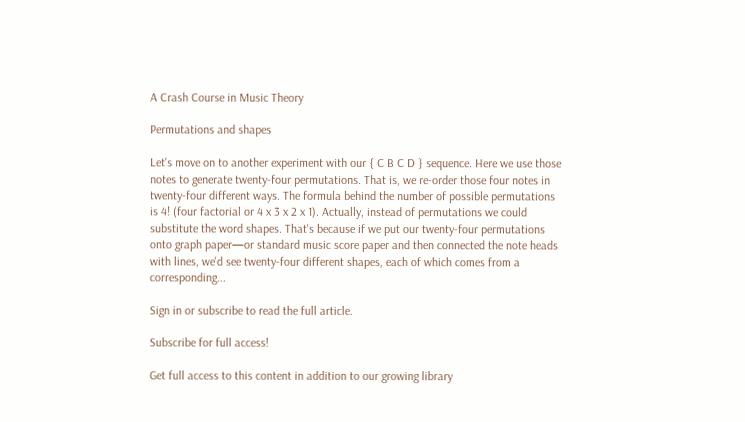A Crash Course in Music Theory

Permutations and shapes

Let's move on to another experiment with our { C B C D } sequence. Here we use those notes to generate twenty-four permutations. That is, we re-order those four notes in twenty-four different ways. The formula behind the number of possible permutations is 4! (four factorial or 4 x 3 x 2 x 1). Actually, instead of permutations we could substitute the word shapes. That's because if we put our twenty-four permutations onto graph paper—or standard music score paper and then connected the note heads with lines, we'd see twenty-four different shapes, each of which comes from a corresponding...

Sign in or subscribe to read the full article.

Subscribe for full access!

Get full access to this content in addition to our growing library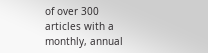of over 300 articles with a monthly, annual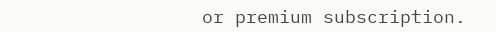or premium subscription.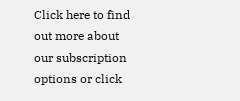Click here to find out more about our subscription options or click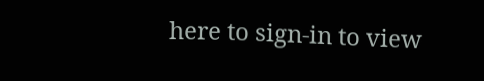here to sign-in to view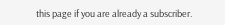this page if you are already a subscriber.